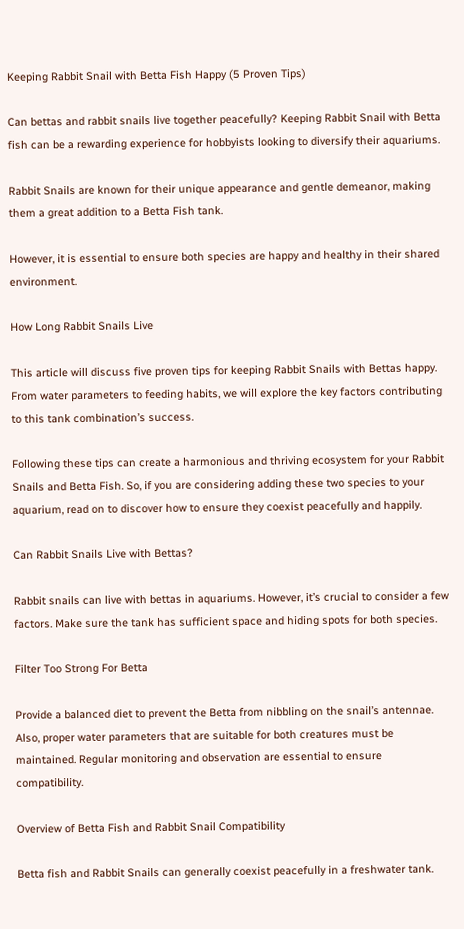Keeping Rabbit Snail with Betta Fish Happy (5 Proven Tips)

Can bettas and rabbit snails live together peacefully? Keeping Rabbit Snail with Betta fish can be a rewarding experience for hobbyists looking to diversify their aquariums.

Rabbit Snails are known for their unique appearance and gentle demeanor, making them a great addition to a Betta Fish tank.

However, it is essential to ensure both species are happy and healthy in their shared environment.

How Long Rabbit Snails Live

This article will discuss five proven tips for keeping Rabbit Snails with Bettas happy. From water parameters to feeding habits, we will explore the key factors contributing to this tank combination’s success.

Following these tips can create a harmonious and thriving ecosystem for your Rabbit Snails and Betta Fish. So, if you are considering adding these two species to your aquarium, read on to discover how to ensure they coexist peacefully and happily.

Can Rabbit Snails Live with Bettas?

Rabbit snails can live with bettas in aquariums. However, it’s crucial to consider a few factors. Make sure the tank has sufficient space and hiding spots for both species.

Filter Too Strong For Betta

Provide a balanced diet to prevent the Betta from nibbling on the snail’s antennae. Also, proper water parameters that are suitable for both creatures must be maintained. Regular monitoring and observation are essential to ensure compatibility.

Overview of Betta Fish and Rabbit Snail Compatibility

Betta fish and Rabbit Snails can generally coexist peacefully in a freshwater tank.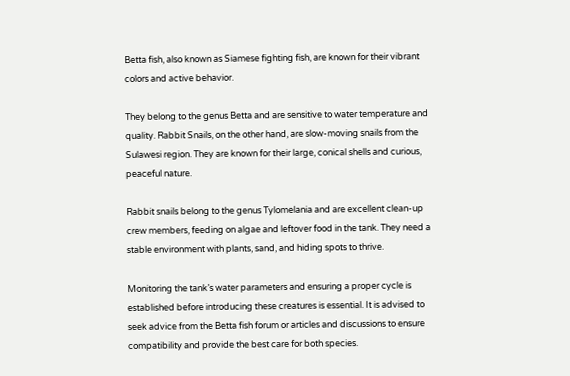Betta fish, also known as Siamese fighting fish, are known for their vibrant colors and active behavior.

They belong to the genus Betta and are sensitive to water temperature and quality. Rabbit Snails, on the other hand, are slow-moving snails from the Sulawesi region. They are known for their large, conical shells and curious, peaceful nature.

Rabbit snails belong to the genus Tylomelania and are excellent clean-up crew members, feeding on algae and leftover food in the tank. They need a stable environment with plants, sand, and hiding spots to thrive.

Monitoring the tank’s water parameters and ensuring a proper cycle is established before introducing these creatures is essential. It is advised to seek advice from the Betta fish forum or articles and discussions to ensure compatibility and provide the best care for both species.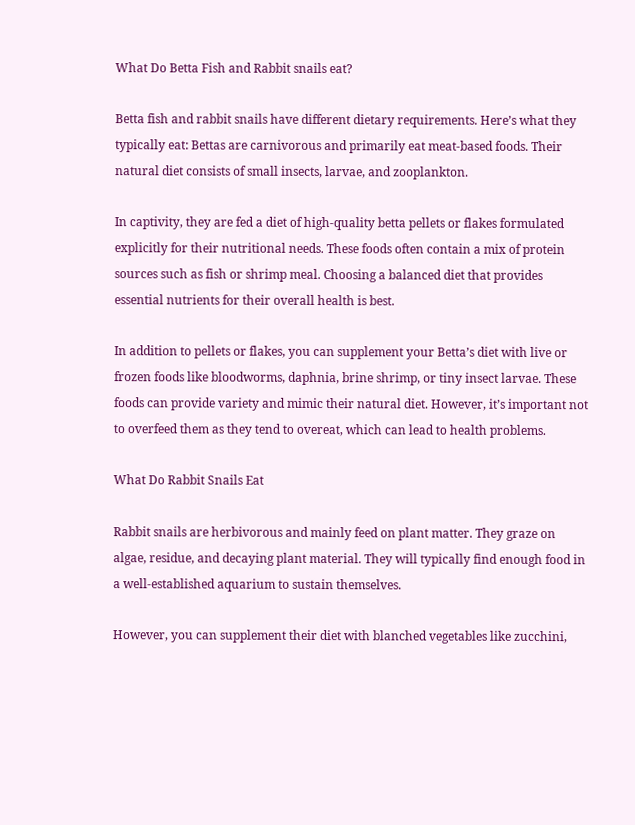What Do Betta Fish and Rabbit snails eat?

Betta fish and rabbit snails have different dietary requirements. Here’s what they typically eat: Bettas are carnivorous and primarily eat meat-based foods. Their natural diet consists of small insects, larvae, and zooplankton.

In captivity, they are fed a diet of high-quality betta pellets or flakes formulated explicitly for their nutritional needs. These foods often contain a mix of protein sources such as fish or shrimp meal. Choosing a balanced diet that provides essential nutrients for their overall health is best.

In addition to pellets or flakes, you can supplement your Betta’s diet with live or frozen foods like bloodworms, daphnia, brine shrimp, or tiny insect larvae. These foods can provide variety and mimic their natural diet. However, it’s important not to overfeed them as they tend to overeat, which can lead to health problems.

What Do Rabbit Snails Eat

Rabbit snails are herbivorous and mainly feed on plant matter. They graze on algae, residue, and decaying plant material. They will typically find enough food in a well-established aquarium to sustain themselves.

However, you can supplement their diet with blanched vegetables like zucchini,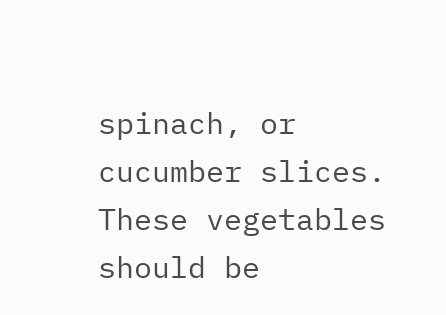spinach, or cucumber slices. These vegetables should be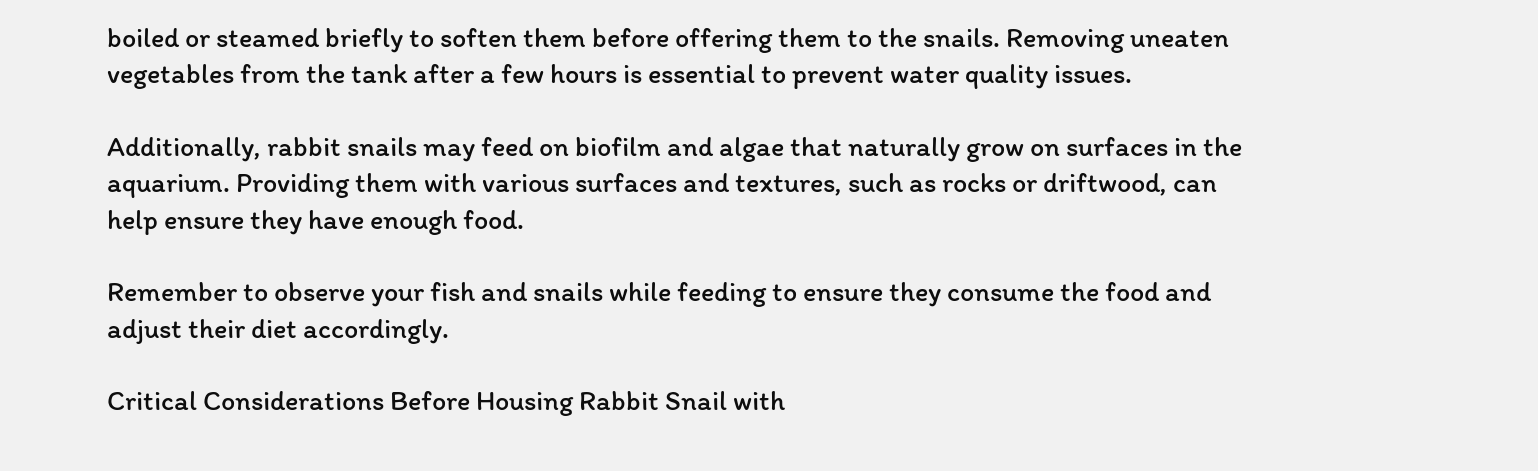boiled or steamed briefly to soften them before offering them to the snails. Removing uneaten vegetables from the tank after a few hours is essential to prevent water quality issues.

Additionally, rabbit snails may feed on biofilm and algae that naturally grow on surfaces in the aquarium. Providing them with various surfaces and textures, such as rocks or driftwood, can help ensure they have enough food.

Remember to observe your fish and snails while feeding to ensure they consume the food and adjust their diet accordingly.

Critical Considerations Before Housing Rabbit Snail with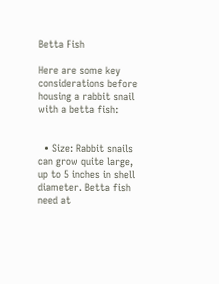Betta Fish

Here are some key considerations before housing a rabbit snail with a betta fish:


  • Size: Rabbit snails can grow quite large, up to 5 inches in shell diameter. Betta fish need at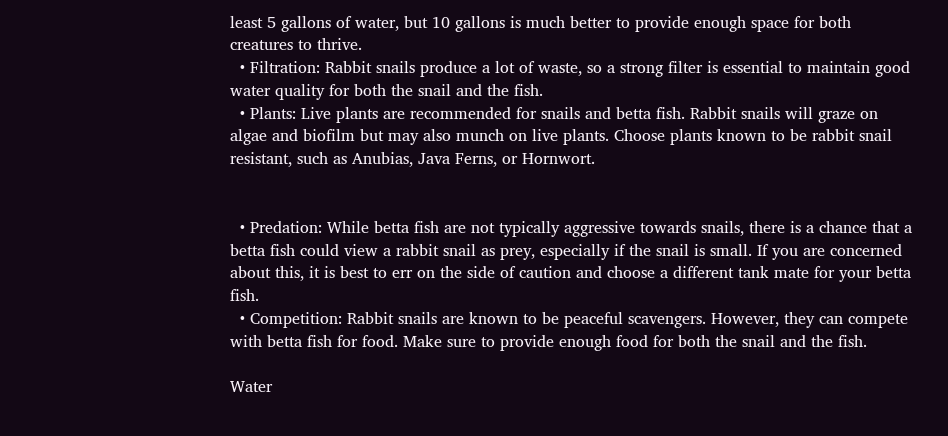least 5 gallons of water, but 10 gallons is much better to provide enough space for both creatures to thrive.
  • Filtration: Rabbit snails produce a lot of waste, so a strong filter is essential to maintain good water quality for both the snail and the fish.
  • Plants: Live plants are recommended for snails and betta fish. Rabbit snails will graze on algae and biofilm but may also munch on live plants. Choose plants known to be rabbit snail resistant, such as Anubias, Java Ferns, or Hornwort.


  • Predation: While betta fish are not typically aggressive towards snails, there is a chance that a betta fish could view a rabbit snail as prey, especially if the snail is small. If you are concerned about this, it is best to err on the side of caution and choose a different tank mate for your betta fish.
  • Competition: Rabbit snails are known to be peaceful scavengers. However, they can compete with betta fish for food. Make sure to provide enough food for both the snail and the fish.

Water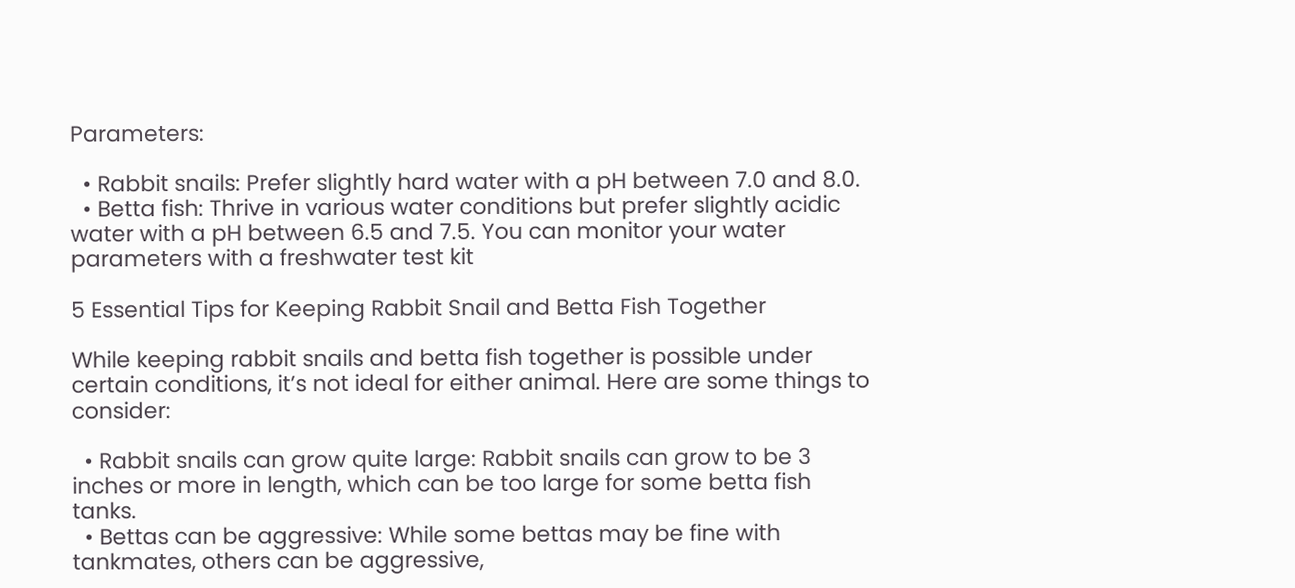Parameters:

  • Rabbit snails: Prefer slightly hard water with a pH between 7.0 and 8.0.
  • Betta fish: Thrive in various water conditions but prefer slightly acidic water with a pH between 6.5 and 7.5. You can monitor your water parameters with a freshwater test kit

5 Essential Tips for Keeping Rabbit Snail and Betta Fish Together

While keeping rabbit snails and betta fish together is possible under certain conditions, it’s not ideal for either animal. Here are some things to consider:

  • Rabbit snails can grow quite large: Rabbit snails can grow to be 3 inches or more in length, which can be too large for some betta fish tanks.
  • Bettas can be aggressive: While some bettas may be fine with tankmates, others can be aggressive,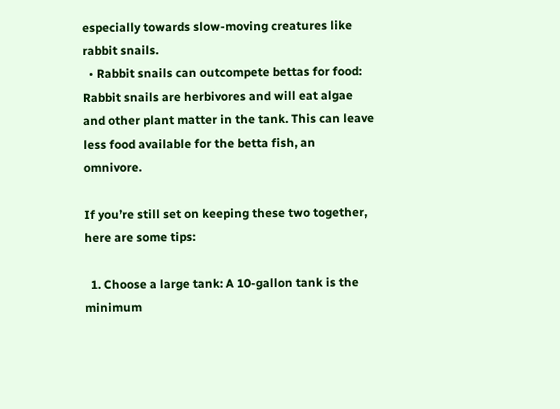especially towards slow-moving creatures like rabbit snails.
  • Rabbit snails can outcompete bettas for food: Rabbit snails are herbivores and will eat algae and other plant matter in the tank. This can leave less food available for the betta fish, an omnivore.

If you’re still set on keeping these two together, here are some tips:

  1. Choose a large tank: A 10-gallon tank is the minimum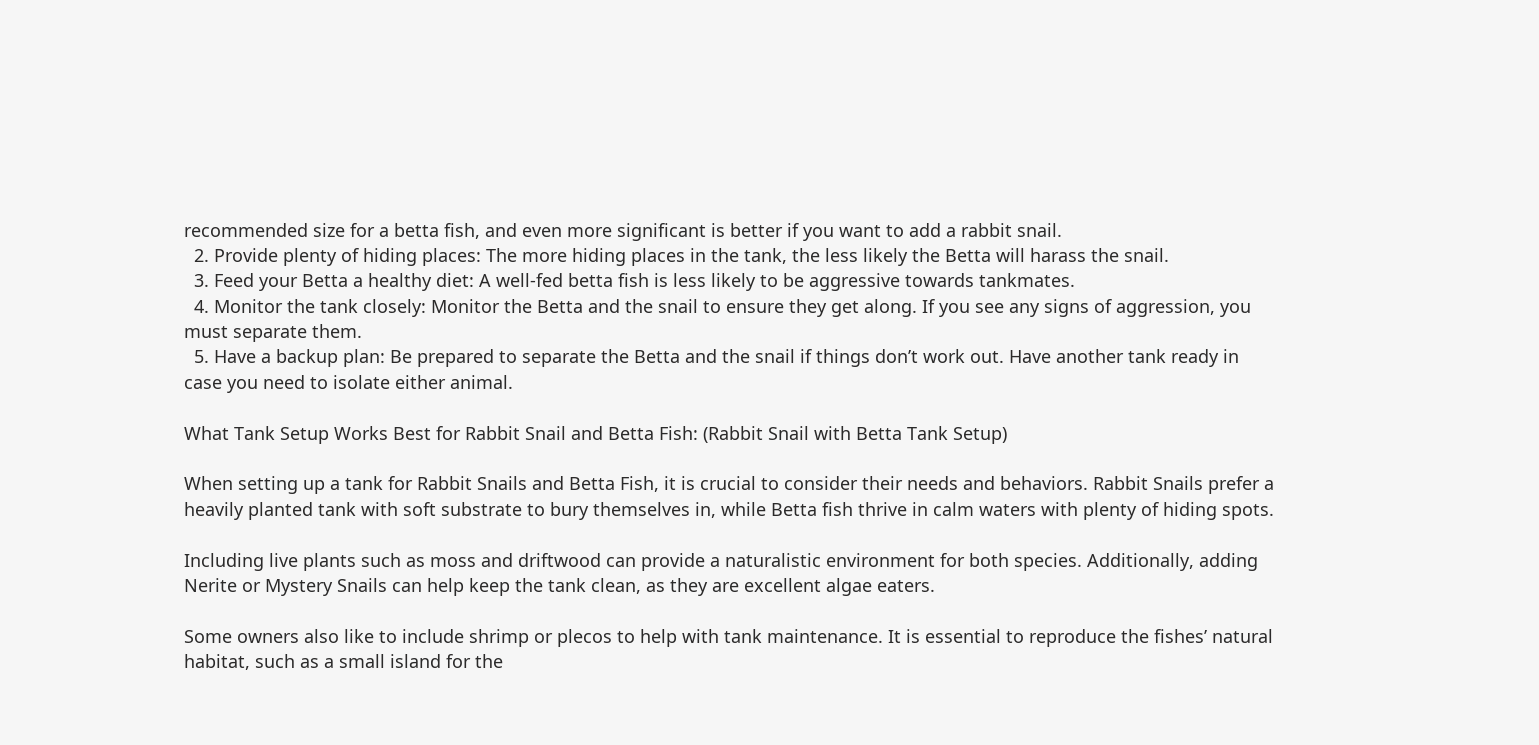recommended size for a betta fish, and even more significant is better if you want to add a rabbit snail.
  2. Provide plenty of hiding places: The more hiding places in the tank, the less likely the Betta will harass the snail.
  3. Feed your Betta a healthy diet: A well-fed betta fish is less likely to be aggressive towards tankmates.
  4. Monitor the tank closely: Monitor the Betta and the snail to ensure they get along. If you see any signs of aggression, you must separate them.
  5. Have a backup plan: Be prepared to separate the Betta and the snail if things don’t work out. Have another tank ready in case you need to isolate either animal.

What Tank Setup Works Best for Rabbit Snail and Betta Fish: (Rabbit Snail with Betta Tank Setup)

When setting up a tank for Rabbit Snails and Betta Fish, it is crucial to consider their needs and behaviors. Rabbit Snails prefer a heavily planted tank with soft substrate to bury themselves in, while Betta fish thrive in calm waters with plenty of hiding spots.

Including live plants such as moss and driftwood can provide a naturalistic environment for both species. Additionally, adding Nerite or Mystery Snails can help keep the tank clean, as they are excellent algae eaters.

Some owners also like to include shrimp or plecos to help with tank maintenance. It is essential to reproduce the fishes’ natural habitat, such as a small island for the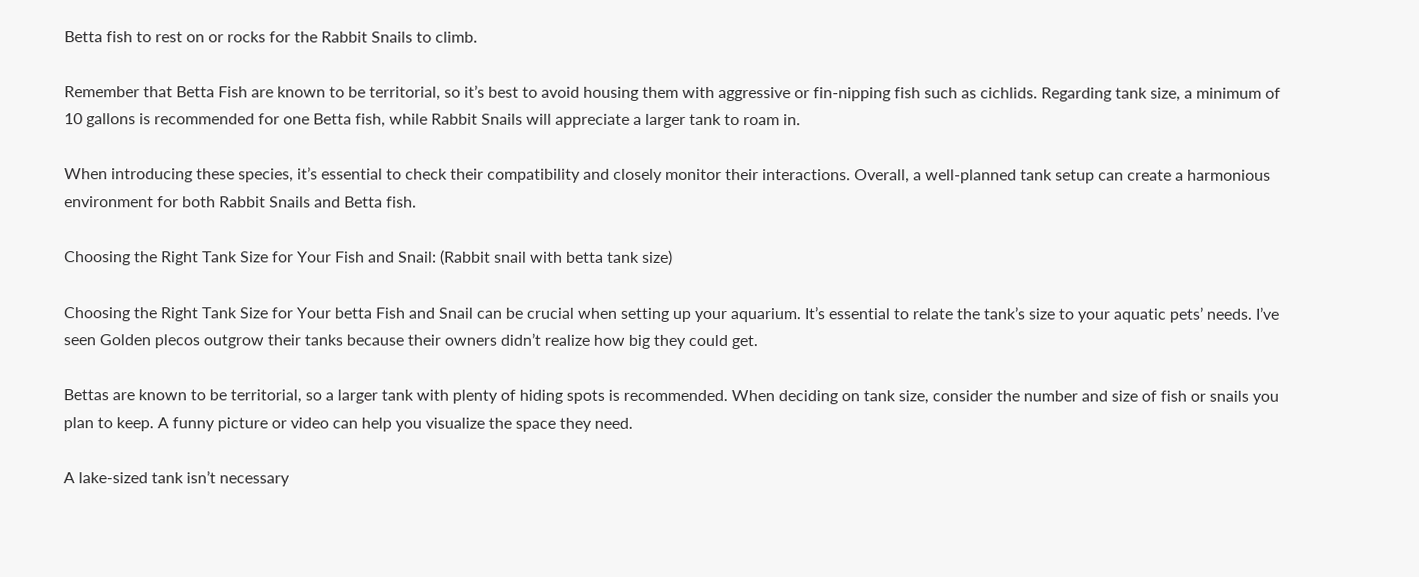Betta fish to rest on or rocks for the Rabbit Snails to climb.

Remember that Betta Fish are known to be territorial, so it’s best to avoid housing them with aggressive or fin-nipping fish such as cichlids. Regarding tank size, a minimum of 10 gallons is recommended for one Betta fish, while Rabbit Snails will appreciate a larger tank to roam in.

When introducing these species, it’s essential to check their compatibility and closely monitor their interactions. Overall, a well-planned tank setup can create a harmonious environment for both Rabbit Snails and Betta fish.

Choosing the Right Tank Size for Your Fish and Snail: (Rabbit snail with betta tank size)

Choosing the Right Tank Size for Your betta Fish and Snail can be crucial when setting up your aquarium. It’s essential to relate the tank’s size to your aquatic pets’ needs. I’ve seen Golden plecos outgrow their tanks because their owners didn’t realize how big they could get.

Bettas are known to be territorial, so a larger tank with plenty of hiding spots is recommended. When deciding on tank size, consider the number and size of fish or snails you plan to keep. A funny picture or video can help you visualize the space they need.

A lake-sized tank isn’t necessary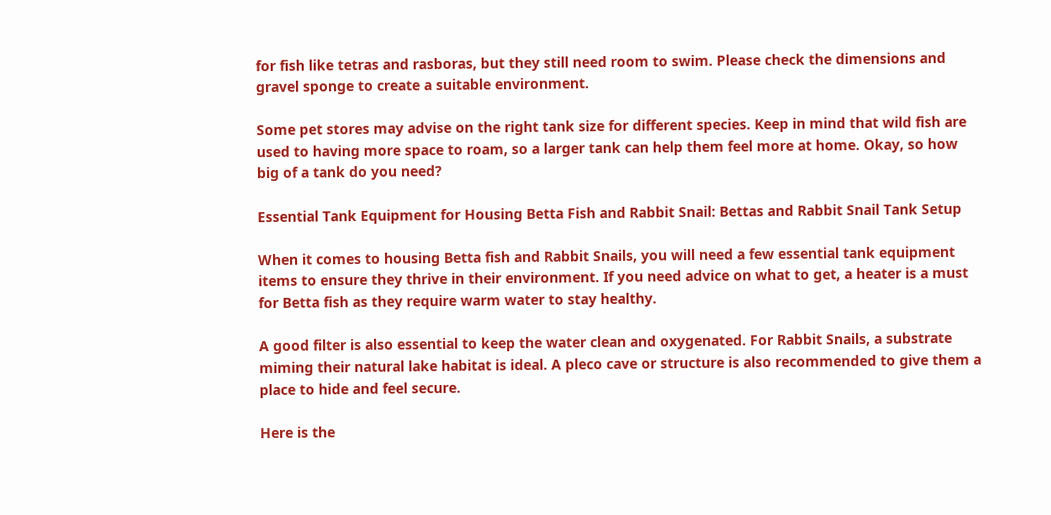for fish like tetras and rasboras, but they still need room to swim. Please check the dimensions and gravel sponge to create a suitable environment.

Some pet stores may advise on the right tank size for different species. Keep in mind that wild fish are used to having more space to roam, so a larger tank can help them feel more at home. Okay, so how big of a tank do you need?

Essential Tank Equipment for Housing Betta Fish and Rabbit Snail: Bettas and Rabbit Snail Tank Setup

When it comes to housing Betta fish and Rabbit Snails, you will need a few essential tank equipment items to ensure they thrive in their environment. If you need advice on what to get, a heater is a must for Betta fish as they require warm water to stay healthy.

A good filter is also essential to keep the water clean and oxygenated. For Rabbit Snails, a substrate miming their natural lake habitat is ideal. A pleco cave or structure is also recommended to give them a place to hide and feel secure.

Here is the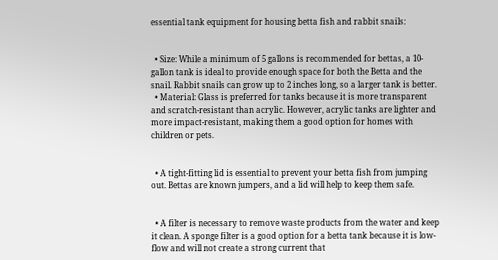essential tank equipment for housing betta fish and rabbit snails:


  • Size: While a minimum of 5 gallons is recommended for bettas, a 10-gallon tank is ideal to provide enough space for both the Betta and the snail. Rabbit snails can grow up to 2 inches long, so a larger tank is better.
  • Material: Glass is preferred for tanks because it is more transparent and scratch-resistant than acrylic. However, acrylic tanks are lighter and more impact-resistant, making them a good option for homes with children or pets.


  • A tight-fitting lid is essential to prevent your betta fish from jumping out. Bettas are known jumpers, and a lid will help to keep them safe.


  • A filter is necessary to remove waste products from the water and keep it clean. A sponge filter is a good option for a betta tank because it is low-flow and will not create a strong current that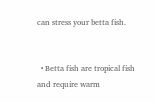can stress your betta fish.


  • Betta fish are tropical fish and require warm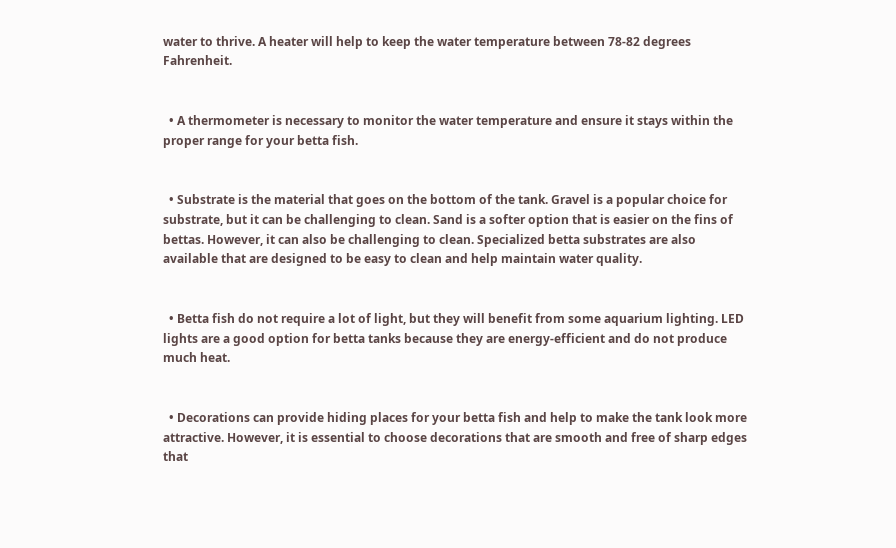water to thrive. A heater will help to keep the water temperature between 78-82 degrees Fahrenheit.


  • A thermometer is necessary to monitor the water temperature and ensure it stays within the proper range for your betta fish.


  • Substrate is the material that goes on the bottom of the tank. Gravel is a popular choice for substrate, but it can be challenging to clean. Sand is a softer option that is easier on the fins of bettas. However, it can also be challenging to clean. Specialized betta substrates are also available that are designed to be easy to clean and help maintain water quality.


  • Betta fish do not require a lot of light, but they will benefit from some aquarium lighting. LED lights are a good option for betta tanks because they are energy-efficient and do not produce much heat.


  • Decorations can provide hiding places for your betta fish and help to make the tank look more attractive. However, it is essential to choose decorations that are smooth and free of sharp edges that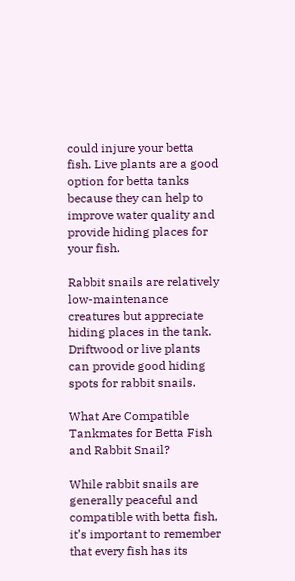could injure your betta fish. Live plants are a good option for betta tanks because they can help to improve water quality and provide hiding places for your fish.

Rabbit snails are relatively low-maintenance creatures but appreciate hiding places in the tank. Driftwood or live plants can provide good hiding spots for rabbit snails.

What Are Compatible Tankmates for Betta Fish and Rabbit Snail?

While rabbit snails are generally peaceful and compatible with betta fish, it’s important to remember that every fish has its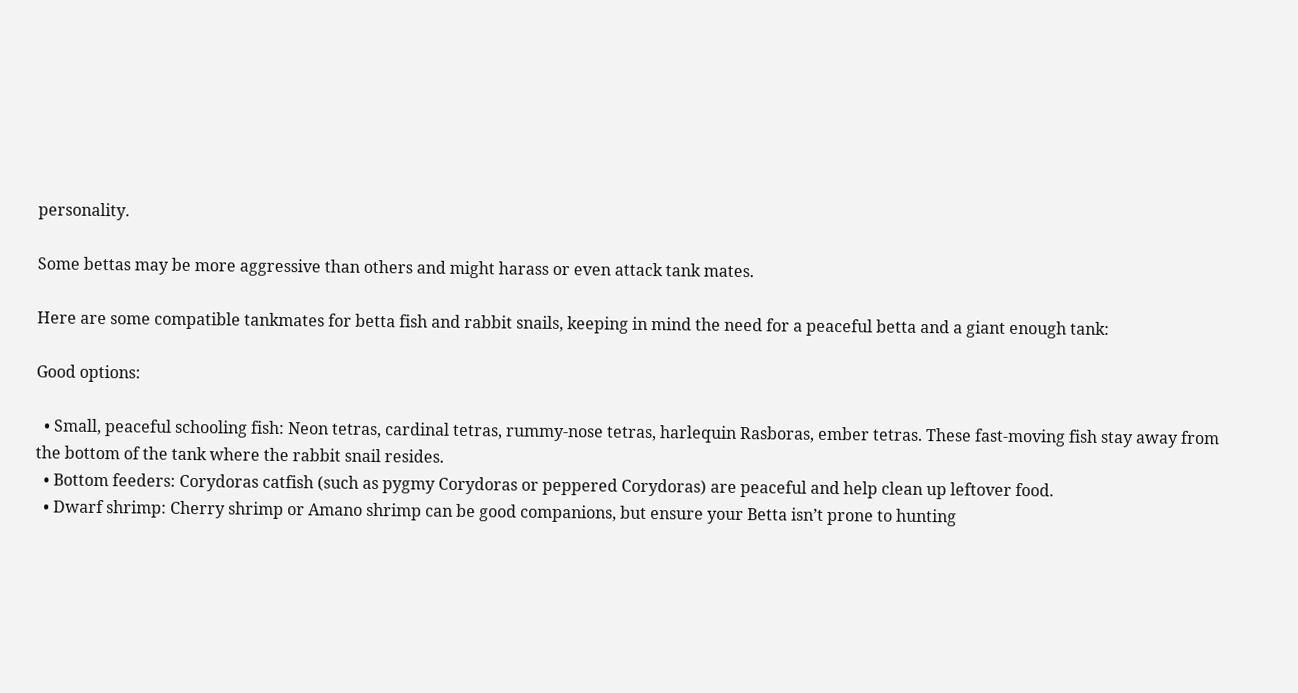personality.

Some bettas may be more aggressive than others and might harass or even attack tank mates.

Here are some compatible tankmates for betta fish and rabbit snails, keeping in mind the need for a peaceful betta and a giant enough tank:

Good options:

  • Small, peaceful schooling fish: Neon tetras, cardinal tetras, rummy-nose tetras, harlequin Rasboras, ember tetras. These fast-moving fish stay away from the bottom of the tank where the rabbit snail resides.
  • Bottom feeders: Corydoras catfish (such as pygmy Corydoras or peppered Corydoras) are peaceful and help clean up leftover food.
  • Dwarf shrimp: Cherry shrimp or Amano shrimp can be good companions, but ensure your Betta isn’t prone to hunting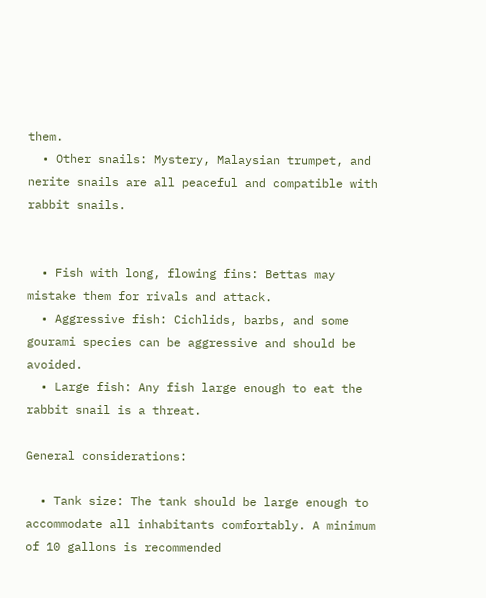them.
  • Other snails: Mystery, Malaysian trumpet, and nerite snails are all peaceful and compatible with rabbit snails.


  • Fish with long, flowing fins: Bettas may mistake them for rivals and attack.
  • Aggressive fish: Cichlids, barbs, and some gourami species can be aggressive and should be avoided.
  • Large fish: Any fish large enough to eat the rabbit snail is a threat.

General considerations:

  • Tank size: The tank should be large enough to accommodate all inhabitants comfortably. A minimum of 10 gallons is recommended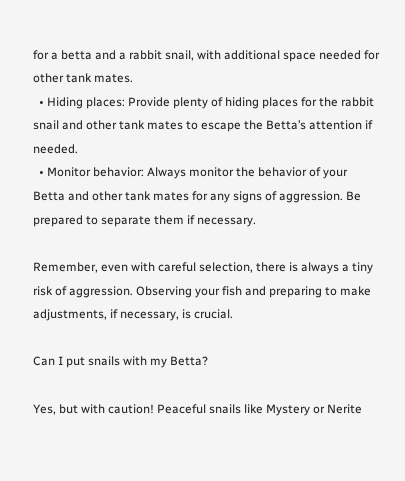for a betta and a rabbit snail, with additional space needed for other tank mates.
  • Hiding places: Provide plenty of hiding places for the rabbit snail and other tank mates to escape the Betta’s attention if needed.
  • Monitor behavior: Always monitor the behavior of your Betta and other tank mates for any signs of aggression. Be prepared to separate them if necessary.

Remember, even with careful selection, there is always a tiny risk of aggression. Observing your fish and preparing to make adjustments, if necessary, is crucial.

Can I put snails with my Betta?

Yes, but with caution! Peaceful snails like Mystery or Nerite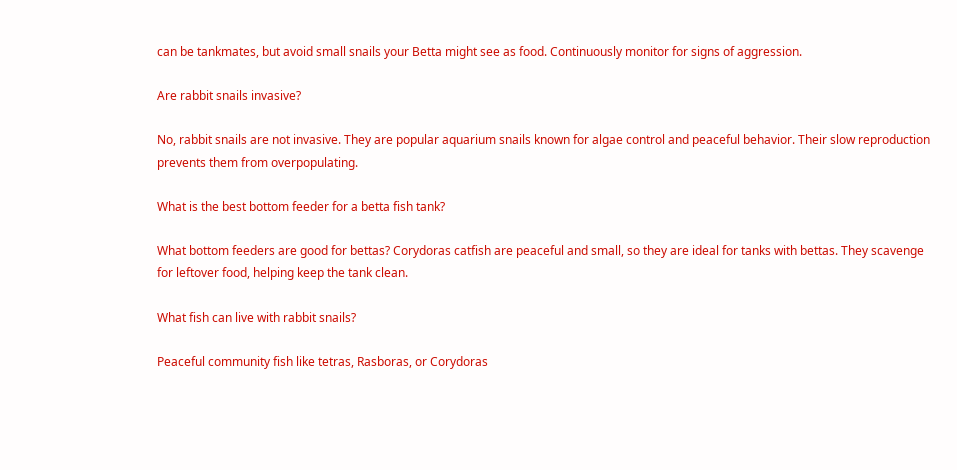can be tankmates, but avoid small snails your Betta might see as food. Continuously monitor for signs of aggression.

Are rabbit snails invasive?

No, rabbit snails are not invasive. They are popular aquarium snails known for algae control and peaceful behavior. Their slow reproduction prevents them from overpopulating.

What is the best bottom feeder for a betta fish tank?

What bottom feeders are good for bettas? Corydoras catfish are peaceful and small, so they are ideal for tanks with bettas. They scavenge for leftover food, helping keep the tank clean.

What fish can live with rabbit snails?

Peaceful community fish like tetras, Rasboras, or Corydoras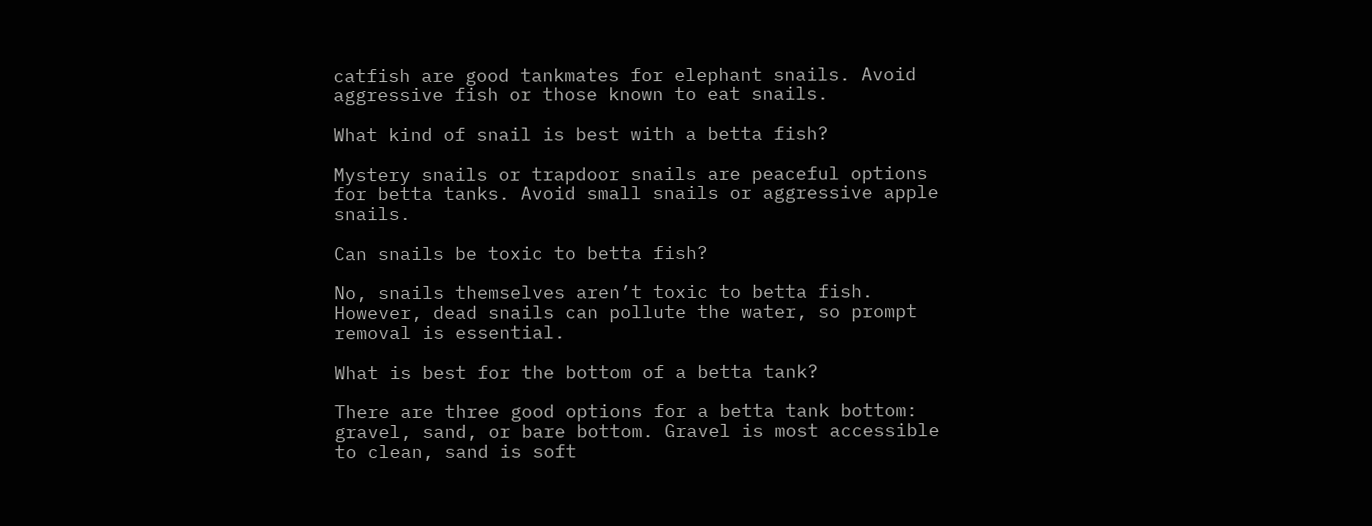catfish are good tankmates for elephant snails. Avoid aggressive fish or those known to eat snails.

What kind of snail is best with a betta fish?

Mystery snails or trapdoor snails are peaceful options for betta tanks. Avoid small snails or aggressive apple snails.

Can snails be toxic to betta fish?

No, snails themselves aren’t toxic to betta fish. However, dead snails can pollute the water, so prompt removal is essential.

What is best for the bottom of a betta tank?

There are three good options for a betta tank bottom: gravel, sand, or bare bottom. Gravel is most accessible to clean, sand is soft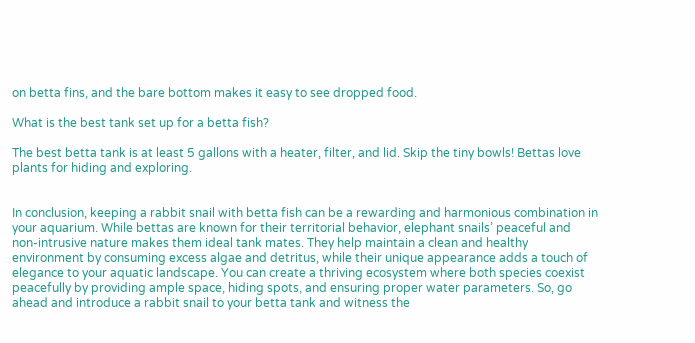on betta fins, and the bare bottom makes it easy to see dropped food.

What is the best tank set up for a betta fish?

The best betta tank is at least 5 gallons with a heater, filter, and lid. Skip the tiny bowls! Bettas love plants for hiding and exploring.


In conclusion, keeping a rabbit snail with betta fish can be a rewarding and harmonious combination in your aquarium. While bettas are known for their territorial behavior, elephant snails’ peaceful and non-intrusive nature makes them ideal tank mates. They help maintain a clean and healthy environment by consuming excess algae and detritus, while their unique appearance adds a touch of elegance to your aquatic landscape. You can create a thriving ecosystem where both species coexist peacefully by providing ample space, hiding spots, and ensuring proper water parameters. So, go ahead and introduce a rabbit snail to your betta tank and witness the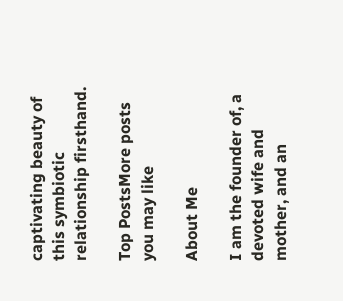captivating beauty of this symbiotic relationship firsthand.

Top PostsMore posts you may like

About Me

I am the founder of, a devoted wife and mother, and an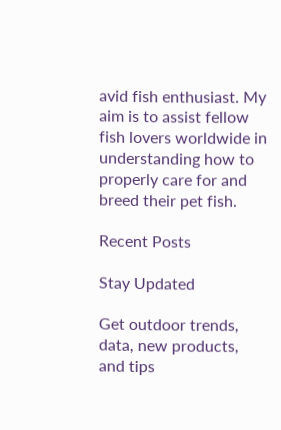avid fish enthusiast. My aim is to assist fellow fish lovers worldwide in understanding how to properly care for and breed their pet fish.

Recent Posts

Stay Updated

Get outdoor trends, data, new products, and tips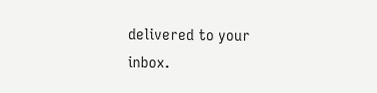delivered to your inbox.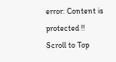error: Content is protected !!
Scroll to Top